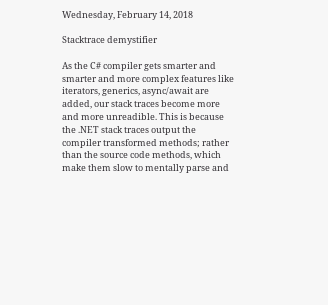Wednesday, February 14, 2018

Stacktrace demystifier

As the C# compiler gets smarter and smarter and more complex features like iterators, generics, async/await are added, our stack traces become more and more unreadible. This is because the .NET stack traces output the compiler transformed methods; rather than the source code methods, which make them slow to mentally parse and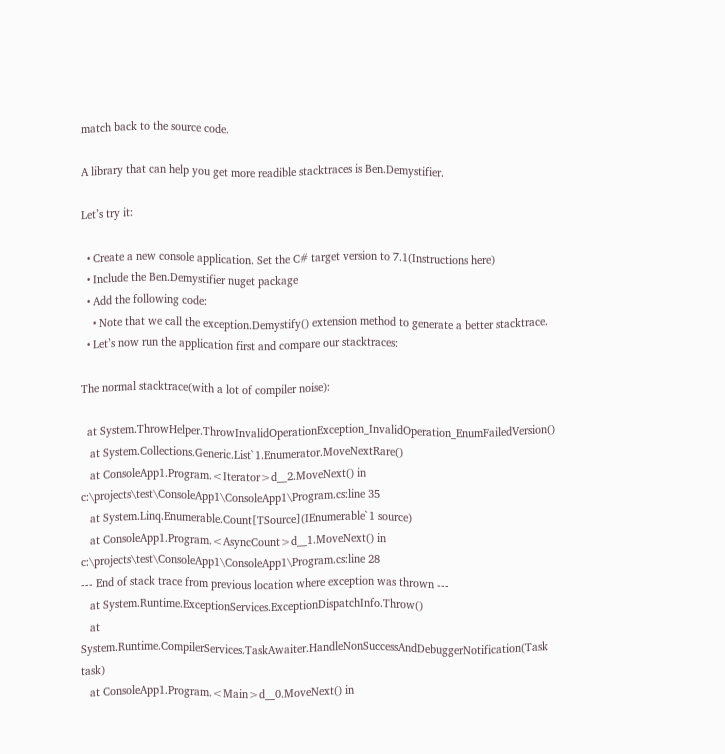match back to the source code.

A library that can help you get more readible stacktraces is Ben.Demystifier.

Let’s try it:

  • Create a new console application. Set the C# target version to 7.1(Instructions here)
  • Include the Ben.Demystifier nuget package
  • Add the following code:
    • Note that we call the exception.Demystify() extension method to generate a better stacktrace.
  • Let’s now run the application first and compare our stacktraces:

The normal stacktrace(with a lot of compiler noise):

  at System.ThrowHelper.ThrowInvalidOperationException_InvalidOperation_EnumFailedVersion()
   at System.Collections.Generic.List`1.Enumerator.MoveNextRare()
   at ConsoleApp1.Program.<Iterator>d__2.MoveNext() in c:\projects\test\ConsoleApp1\ConsoleApp1\Program.cs:line 35
   at System.Linq.Enumerable.Count[TSource](IEnumerable`1 source)
   at ConsoleApp1.Program.<AsyncCount>d__1.MoveNext() in c:\projects\test\ConsoleApp1\ConsoleApp1\Program.cs:line 28
--- End of stack trace from previous location where exception was thrown ---
   at System.Runtime.ExceptionServices.ExceptionDispatchInfo.Throw()
   at System.Runtime.CompilerServices.TaskAwaiter.HandleNonSuccessAndDebuggerNotification(Task task)
   at ConsoleApp1.Program.<Main>d__0.MoveNext() in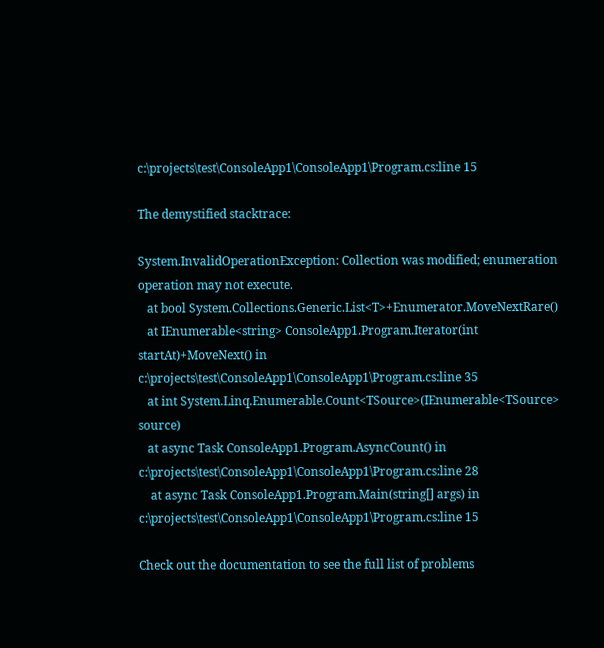c:\projects\test\ConsoleApp1\ConsoleApp1\Program.cs:line 15

The demystified stacktrace:

System.InvalidOperationException: Collection was modified; enumeration operation may not execute.
   at bool System.Collections.Generic.List<T>+Enumerator.MoveNextRare()
   at IEnumerable<string> ConsoleApp1.Program.Iterator(int startAt)+MoveNext() in c:\projects\test\ConsoleApp1\ConsoleApp1\Program.cs:line 35
   at int System.Linq.Enumerable.Count<TSource>(IEnumerable<TSource> source)
   at async Task ConsoleApp1.Program.AsyncCount() in c:\projects\test\ConsoleApp1\ConsoleApp1\Program.cs:line 28
    at async Task ConsoleApp1.Program.Main(string[] args) in c:\projects\test\ConsoleApp1\ConsoleApp1\Program.cs:line 15

Check out the documentation to see the full list of problems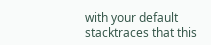with your default stacktraces that this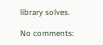library solves.

No comments: